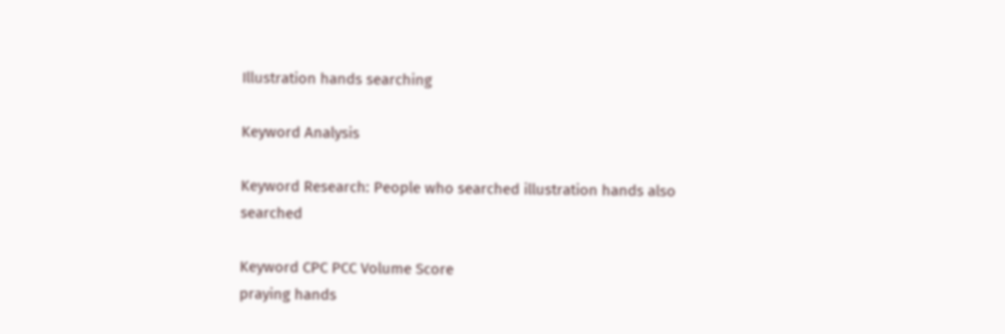Illustration hands searching

Keyword Analysis

Keyword Research: People who searched illustration hands also searched

Keyword CPC PCC Volume Score
praying hands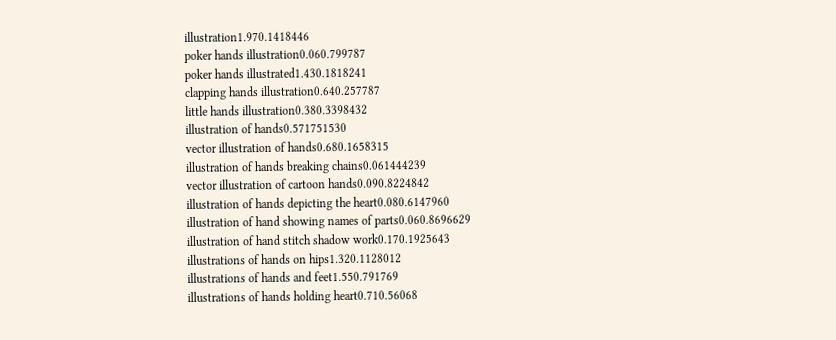illustration1.970.1418446
poker hands illustration0.060.799787
poker hands illustrated1.430.1818241
clapping hands illustration0.640.257787
little hands illustration0.380.3398432
illustration of hands0.571751530
vector illustration of hands0.680.1658315
illustration of hands breaking chains0.061444239
vector illustration of cartoon hands0.090.8224842
illustration of hands depicting the heart0.080.6147960
illustration of hand showing names of parts0.060.8696629
illustration of hand stitch shadow work0.170.1925643
illustrations of hands on hips1.320.1128012
illustrations of hands and feet1.550.791769
illustrations of hands holding heart0.710.56068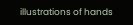illustrations of hands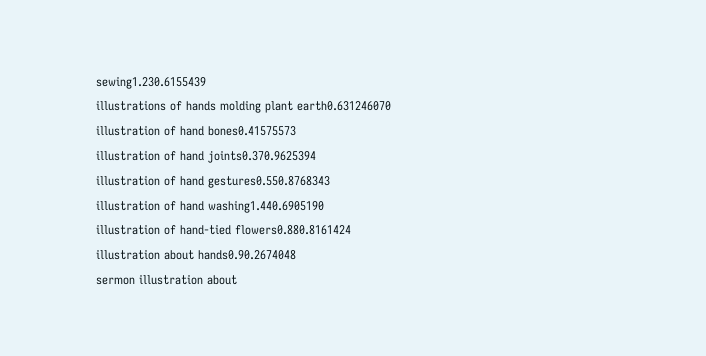sewing1.230.6155439
illustrations of hands molding plant earth0.631246070
illustration of hand bones0.41575573
illustration of hand joints0.370.9625394
illustration of hand gestures0.550.8768343
illustration of hand washing1.440.6905190
illustration of hand-tied flowers0.880.8161424
illustration about hands0.90.2674048
sermon illustration about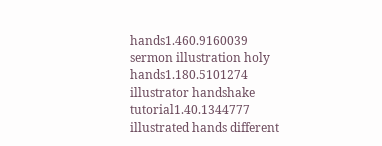hands1.460.9160039
sermon illustration holy hands1.180.5101274
illustrator handshake tutorial1.40.1344777
illustrated hands different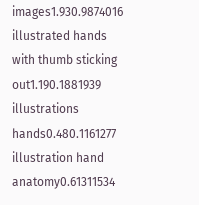images1.930.9874016
illustrated hands with thumb sticking out1.190.1881939
illustrations hands0.480.1161277
illustration hand anatomy0.61311534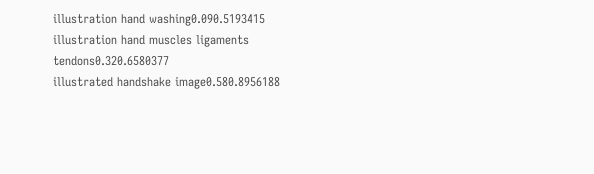illustration hand washing0.090.5193415
illustration hand muscles ligaments tendons0.320.6580377
illustrated handshake image0.580.8956188